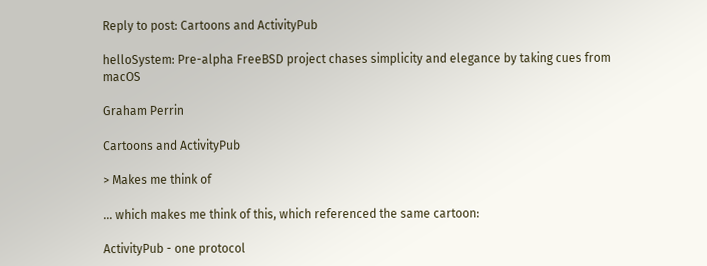Reply to post: Cartoons and ActivityPub

helloSystem: Pre-alpha FreeBSD project chases simplicity and elegance by taking cues from macOS

Graham Perrin

Cartoons and ActivityPub

> Makes me think of

… which makes me think of this, which referenced the same cartoon:

ActivityPub - one protocol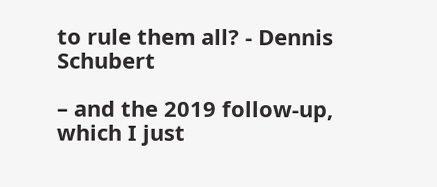to rule them all? - Dennis Schubert

– and the 2019 follow-up, which I just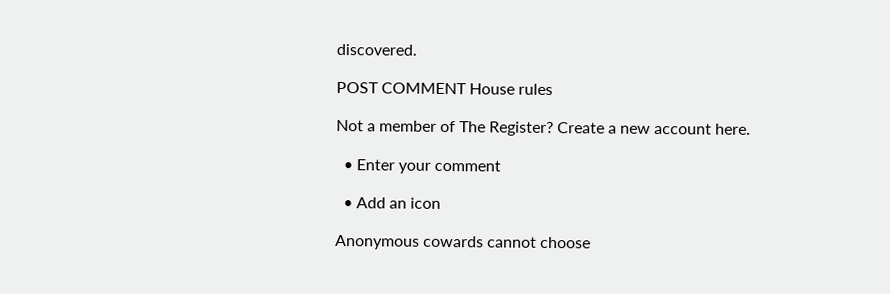discovered.

POST COMMENT House rules

Not a member of The Register? Create a new account here.

  • Enter your comment

  • Add an icon

Anonymous cowards cannot choose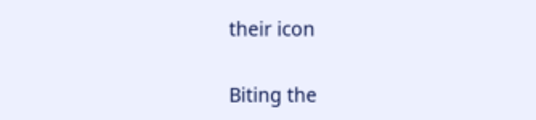their icon

Biting the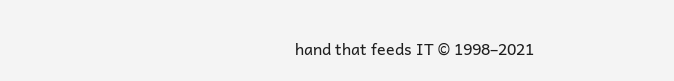hand that feeds IT © 1998–2021